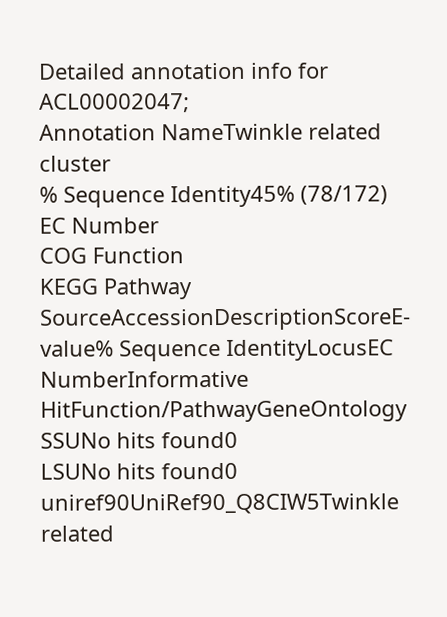Detailed annotation info for ACL00002047;
Annotation NameTwinkle related cluster
% Sequence Identity45% (78/172)
EC Number
COG Function
KEGG Pathway
SourceAccessionDescriptionScoreE-value% Sequence IdentityLocusEC NumberInformative HitFunction/PathwayGeneOntology
SSUNo hits found0
LSUNo hits found0
uniref90UniRef90_Q8CIW5Twinkle related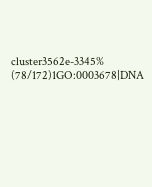cluster3562e-3345% (78/172)1GO:0003678|DNA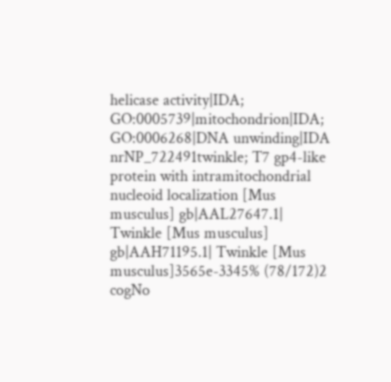helicase activity|IDA; GO:0005739|mitochondrion|IDA; GO:0006268|DNA unwinding|IDA
nrNP_722491twinkle; T7 gp4-like protein with intramitochondrial nucleoid localization [Mus musculus] gb|AAL27647.1| Twinkle [Mus musculus] gb|AAH71195.1| Twinkle [Mus musculus]3565e-3345% (78/172)2
cogNo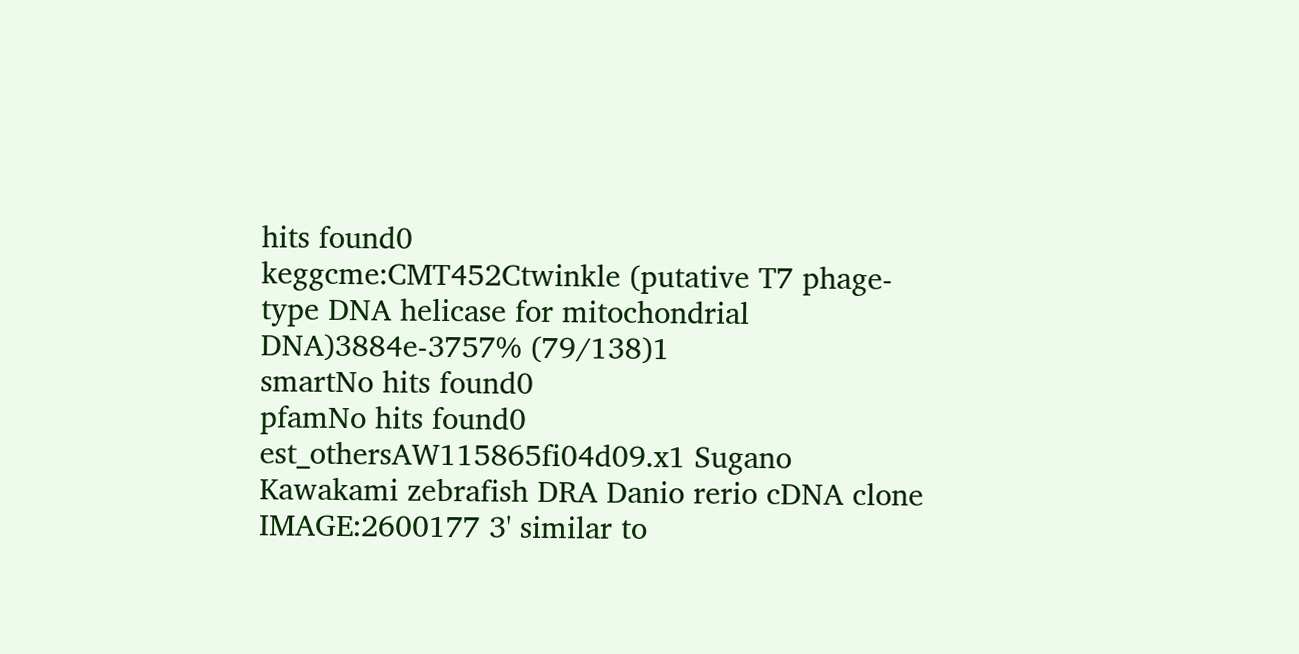hits found0
keggcme:CMT452Ctwinkle (putative T7 phage-type DNA helicase for mitochondrial DNA)3884e-3757% (79/138)1
smartNo hits found0
pfamNo hits found0
est_othersAW115865fi04d09.x1 Sugano Kawakami zebrafish DRA Danio rerio cDNA clone IMAGE:2600177 3' similar to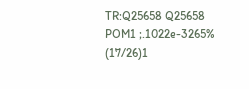TR:Q25658 Q25658 POM1 ;.1022e-3265% (17/26)1